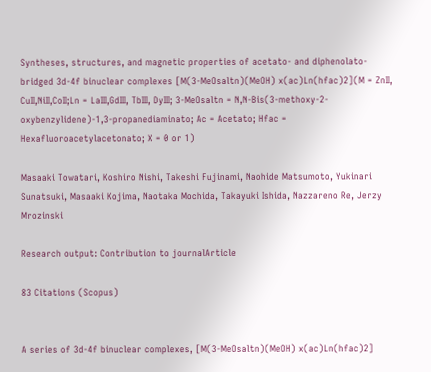Syntheses, structures, and magnetic properties of acetato- and diphenolato-bridged 3d-4f binuclear complexes [M(3-MeOsaltn)(MeOH) x(ac)Ln(hfac)2](M = ZnII, CuII,NiII,CoII;Ln = LaIII,GdIII, TbIII, DyIII; 3-MeOsaltn = N,N-Bis(3-methoxy-2-oxybenzylidene)-1,3-propanediaminato; Ac = Acetato; Hfac = Hexafluoroacetylacetonato; X = 0 or 1)

Masaaki Towatari, Koshiro Nishi, Takeshi Fujinami, Naohide Matsumoto, Yukinari Sunatsuki, Masaaki Kojima, Naotaka Mochida, Takayuki Ishida, Nazzareno Re, Jerzy Mrozinski

Research output: Contribution to journalArticle

83 Citations (Scopus)


A series of 3d-4f binuclear complexes, [M(3-MeOsaltn)(MeOH) x(ac)Ln(hfac)2]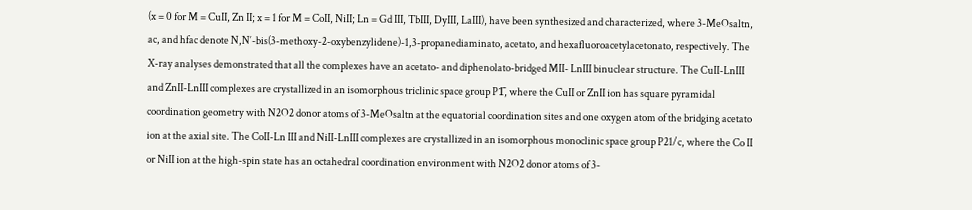(x = 0 for M = CuII, Zn II; x = 1 for M = CoII, NiII; Ln = Gd III, TbIII, DyIII, LaIII), have been synthesized and characterized, where 3-MeOsaltn, ac, and hfac denote N,N′-bis(3-methoxy-2-oxybenzylidene)-1,3-propanediaminato, acetato, and hexafluoroacetylacetonato, respectively. The X-ray analyses demonstrated that all the complexes have an acetato- and diphenolato-bridged MII- LnIII binuclear structure. The CuII-LnIII and ZnII-LnIII complexes are crystallized in an isomorphous triclinic space group P1̄, where the CuII or ZnII ion has square pyramidal coordination geometry with N2O2 donor atoms of 3-MeOsaltn at the equatorial coordination sites and one oxygen atom of the bridging acetato ion at the axial site. The CoII-Ln III and NiII-LnIII complexes are crystallized in an isomorphous monoclinic space group P21/c, where the Co II or NiII ion at the high-spin state has an octahedral coordination environment with N2O2 donor atoms of 3-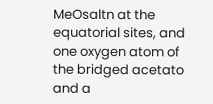MeOsaltn at the equatorial sites, and one oxygen atom of the bridged acetato and a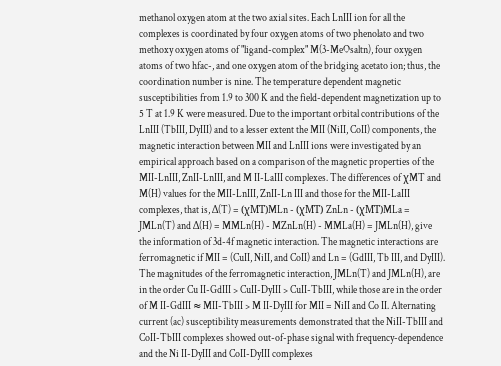methanol oxygen atom at the two axial sites. Each LnIII ion for all the complexes is coordinated by four oxygen atoms of two phenolato and two methoxy oxygen atoms of "ligand-complex" M(3-MeOsaltn), four oxygen atoms of two hfac-, and one oxygen atom of the bridging acetato ion; thus, the coordination number is nine. The temperature dependent magnetic susceptibilities from 1.9 to 300 K and the field-dependent magnetization up to 5 T at 1.9 K were measured. Due to the important orbital contributions of the LnIII (TbIII, DyIII) and to a lesser extent the MII (NiII, CoII) components, the magnetic interaction between MII and LnIII ions were investigated by an empirical approach based on a comparison of the magnetic properties of the MII-LnIII, ZnII-LnIII, and M II-LaIII complexes. The differences of χMT and M(H) values for the MII-LnIII, ZnII-Ln III and those for the MII-LaIII complexes, that is, Δ(T) = (χMT)MLn - (χMT) ZnLn - (χMT)MLa = JMLn(T) and Δ(H) = MMLn(H) - MZnLn(H) - MMLa(H) = JMLn(H), give the information of 3d-4f magnetic interaction. The magnetic interactions are ferromagnetic if MII = (CuII, NiII, and CoII) and Ln = (GdIII, Tb III, and DyIII). The magnitudes of the ferromagnetic interaction, JMLn(T) and JMLn(H), are in the order Cu II-GdIII > CuII-DyIII > CuII-TbIII, while those are in the order of M II-GdIII ≈ MII-TbIII > M II-DyIII for MII = NiII and Co II. Alternating current (ac) susceptibility measurements demonstrated that the NiII-TbIII and CoII-TbIII complexes showed out-of-phase signal with frequency-dependence and the Ni II-DyIII and CoII-DyIII complexes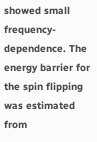showed small frequency-dependence. The energy barrier for the spin flipping was estimated from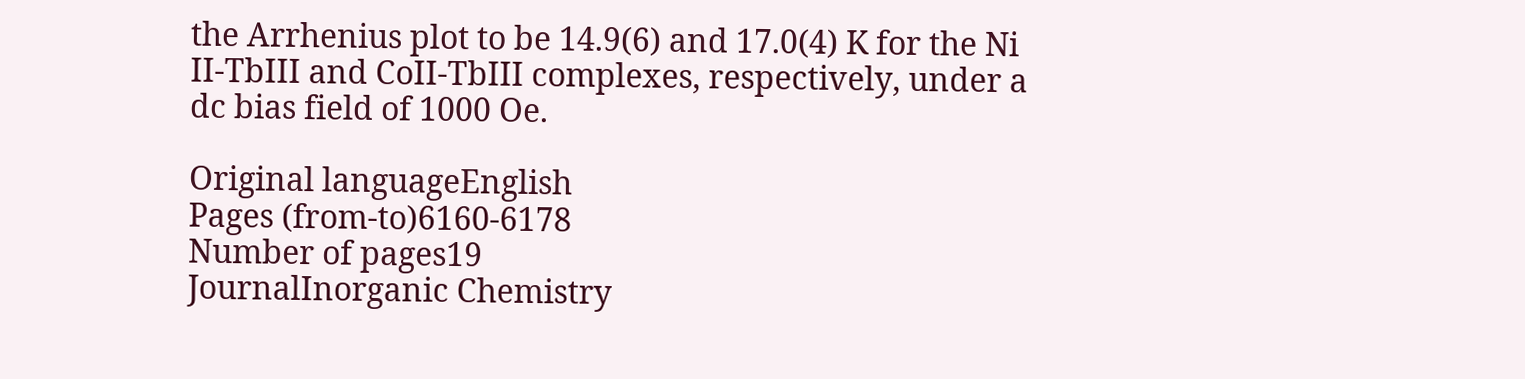the Arrhenius plot to be 14.9(6) and 17.0(4) K for the Ni II-TbIII and CoII-TbIII complexes, respectively, under a dc bias field of 1000 Oe.

Original languageEnglish
Pages (from-to)6160-6178
Number of pages19
JournalInorganic Chemistry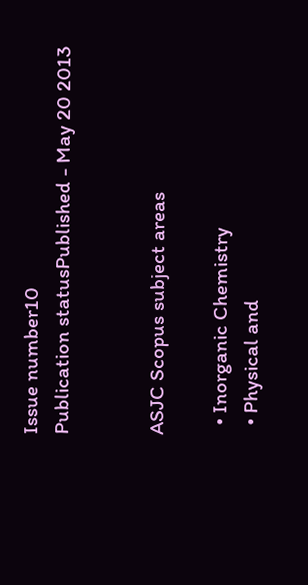Issue number10
Publication statusPublished - May 20 2013


ASJC Scopus subject areas

  • Inorganic Chemistry
  • Physical and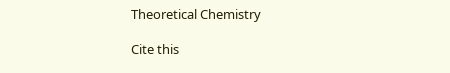Theoretical Chemistry

Cite this